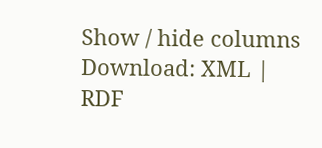Show / hide columns Download: XML | RDF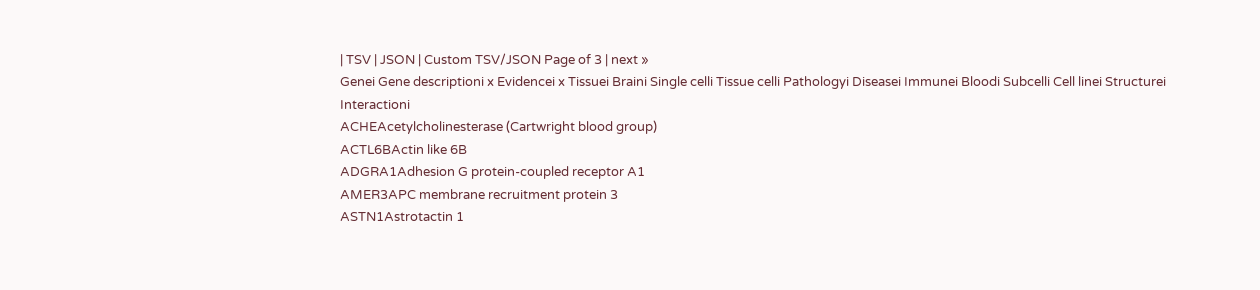| TSV | JSON | Custom TSV/JSON Page of 3 | next »
Genei Gene descriptioni x Evidencei x Tissuei Braini Single celli Tissue celli Pathologyi Diseasei Immunei Bloodi Subcelli Cell linei Structurei Interactioni
ACHEAcetylcholinesterase (Cartwright blood group)
ACTL6BActin like 6B
ADGRA1Adhesion G protein-coupled receptor A1
AMER3APC membrane recruitment protein 3
ASTN1Astrotactin 1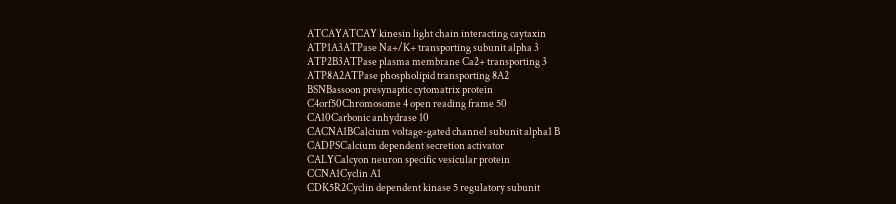ATCAYATCAY kinesin light chain interacting caytaxin
ATP1A3ATPase Na+/K+ transporting subunit alpha 3
ATP2B3ATPase plasma membrane Ca2+ transporting 3
ATP8A2ATPase phospholipid transporting 8A2
BSNBassoon presynaptic cytomatrix protein
C4orf50Chromosome 4 open reading frame 50
CA10Carbonic anhydrase 10
CACNA1BCalcium voltage-gated channel subunit alpha1 B
CADPSCalcium dependent secretion activator
CALYCalcyon neuron specific vesicular protein
CCNA1Cyclin A1
CDK5R2Cyclin dependent kinase 5 regulatory subunit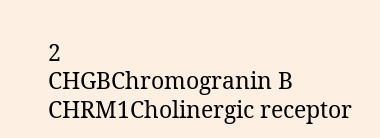2
CHGBChromogranin B
CHRM1Cholinergic receptor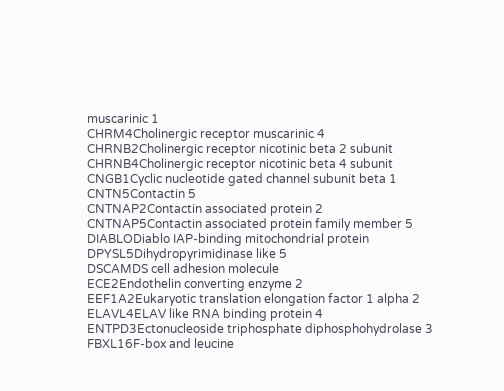muscarinic 1
CHRM4Cholinergic receptor muscarinic 4
CHRNB2Cholinergic receptor nicotinic beta 2 subunit
CHRNB4Cholinergic receptor nicotinic beta 4 subunit
CNGB1Cyclic nucleotide gated channel subunit beta 1
CNTN5Contactin 5
CNTNAP2Contactin associated protein 2
CNTNAP5Contactin associated protein family member 5
DIABLODiablo IAP-binding mitochondrial protein
DPYSL5Dihydropyrimidinase like 5
DSCAMDS cell adhesion molecule
ECE2Endothelin converting enzyme 2
EEF1A2Eukaryotic translation elongation factor 1 alpha 2
ELAVL4ELAV like RNA binding protein 4
ENTPD3Ectonucleoside triphosphate diphosphohydrolase 3
FBXL16F-box and leucine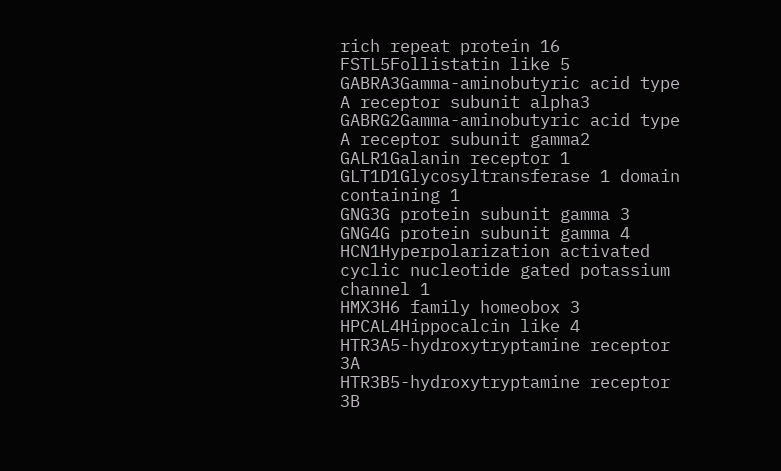rich repeat protein 16
FSTL5Follistatin like 5
GABRA3Gamma-aminobutyric acid type A receptor subunit alpha3
GABRG2Gamma-aminobutyric acid type A receptor subunit gamma2
GALR1Galanin receptor 1
GLT1D1Glycosyltransferase 1 domain containing 1
GNG3G protein subunit gamma 3
GNG4G protein subunit gamma 4
HCN1Hyperpolarization activated cyclic nucleotide gated potassium channel 1
HMX3H6 family homeobox 3
HPCAL4Hippocalcin like 4
HTR3A5-hydroxytryptamine receptor 3A
HTR3B5-hydroxytryptamine receptor 3B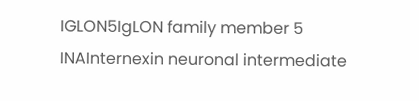IGLON5IgLON family member 5
INAInternexin neuronal intermediate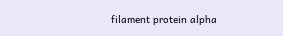filament protein alpha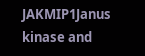JAKMIP1Janus kinase and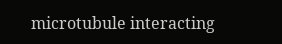microtubule interacting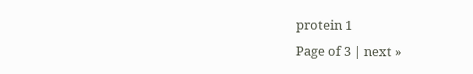protein 1
Page of 3 | next »